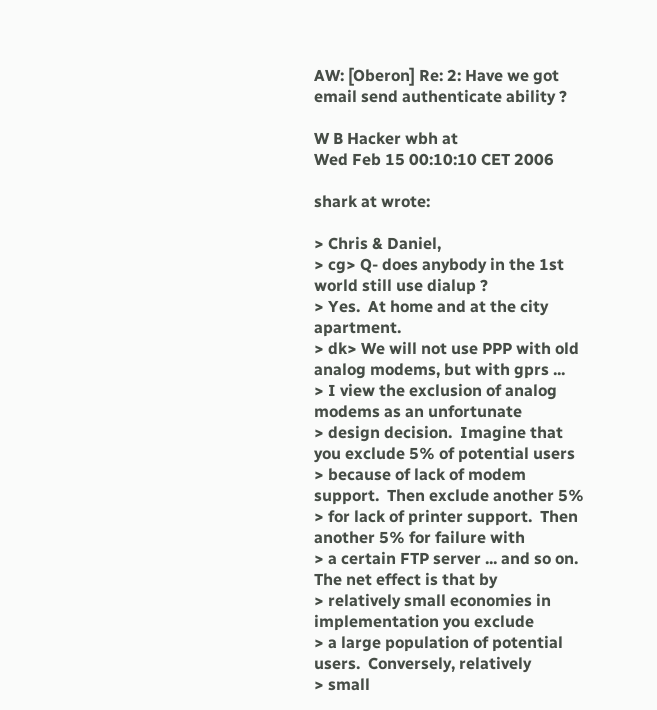AW: [Oberon] Re: 2: Have we got email send authenticate ability ?

W B Hacker wbh at
Wed Feb 15 00:10:10 CET 2006

shark at wrote:

> Chris & Daniel,
> cg> Q- does anybody in the 1st world still use dialup ?
> Yes.  At home and at the city apartment.
> dk> We will not use PPP with old analog modems, but with gprs ...
> I view the exclusion of analog modems as an unfortunate
> design decision.  Imagine that you exclude 5% of potential users
> because of lack of modem support.  Then exclude another 5%
> for lack of printer support.  Then another 5% for failure with
> a certain FTP server ... and so on.  The net effect is that by
> relatively small economies in implementation you exclude
> a large population of potential users.  Conversely, relatively
> small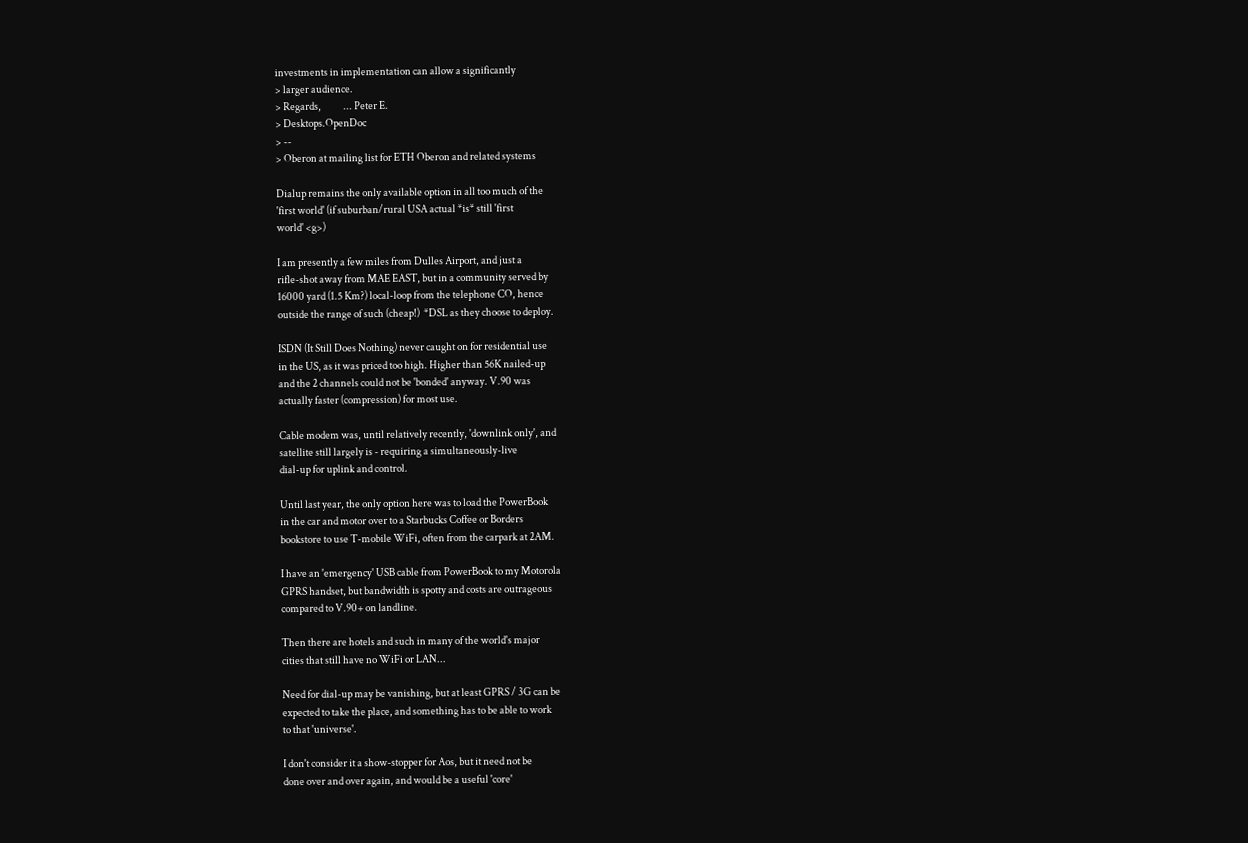investments in implementation can allow a significantly
> larger audience.
> Regards,           ... Peter E.
> Desktops.OpenDoc
> --
> Oberon at mailing list for ETH Oberon and related systems

Dialup remains the only available option in all too much of the
'first world' (if suburban/rural USA actual *is* still 'first
world' <g>)

I am presently a few miles from Dulles Airport, and just a
rifle-shot away from MAE EAST, but in a community served by
16000 yard (1.5 Km?) local-loop from the telephone CO, hence
outside the range of such (cheap!)  *DSL as they choose to deploy.

ISDN (It Still Does Nothing) never caught on for residential use
in the US, as it was priced too high. Higher than 56K nailed-up
and the 2 channels could not be 'bonded' anyway. V.90 was
actually faster (compression) for most use.

Cable modem was, until relatively recently, 'downlink only', and
satellite still largely is - requiring a simultaneously-live
dial-up for uplink and control.

Until last year, the only option here was to load the PowerBook
in the car and motor over to a Starbucks Coffee or Borders
bookstore to use T-mobile WiFi, often from the carpark at 2AM.

I have an 'emergency' USB cable from PowerBook to my Motorola
GPRS handset, but bandwidth is spotty and costs are outrageous
compared to V.90+ on landline.

Then there are hotels and such in many of the world's major
cities that still have no WiFi or LAN...

Need for dial-up may be vanishing, but at least GPRS / 3G can be
expected to take the place, and something has to be able to work
to that 'universe'.

I don't consider it a show-stopper for Aos, but it need not be
done over and over again, and would be a useful 'core'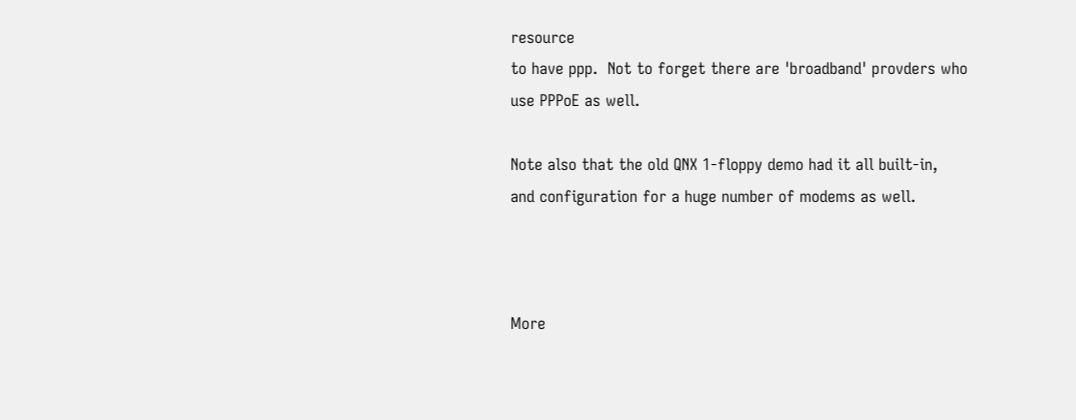resource
to have ppp.  Not to forget there are 'broadband' provders who
use PPPoE as well.

Note also that the old QNX 1-floppy demo had it all built-in,
and configuration for a huge number of modems as well.



More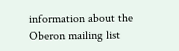information about the Oberon mailing list